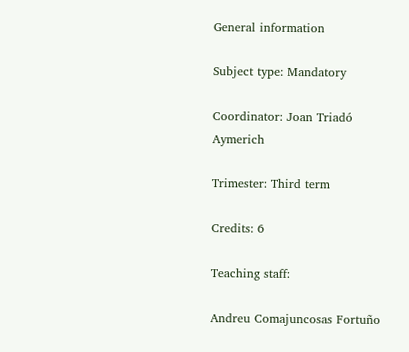General information

Subject type: Mandatory

Coordinator: Joan Triadó Aymerich

Trimester: Third term

Credits: 6

Teaching staff:

Andreu Comajuncosas Fortuño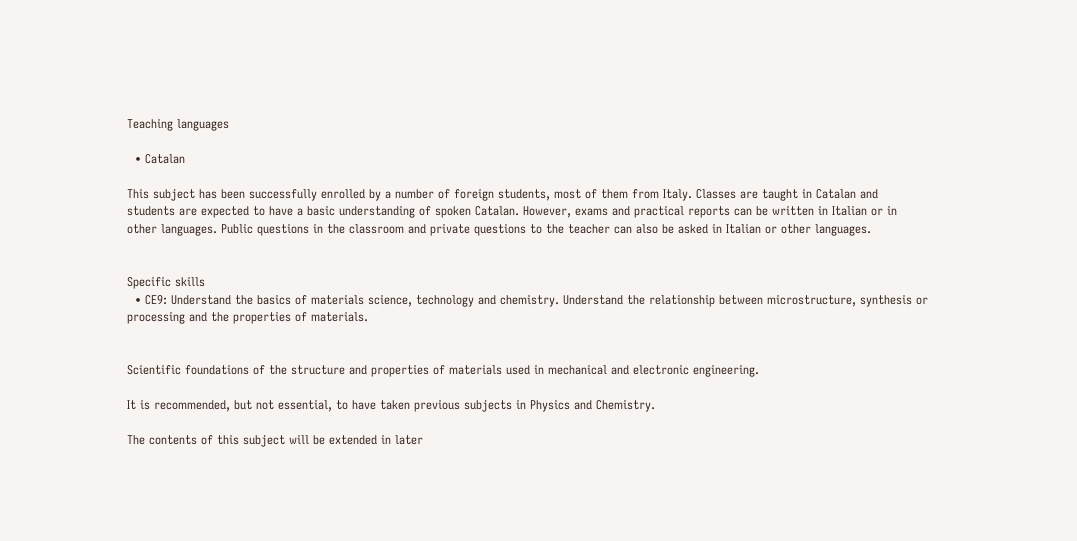Teaching languages

  • Catalan

This subject has been successfully enrolled by a number of foreign students, most of them from Italy. Classes are taught in Catalan and students are expected to have a basic understanding of spoken Catalan. However, exams and practical reports can be written in Italian or in other languages. Public questions in the classroom and private questions to the teacher can also be asked in Italian or other languages.


Specific skills
  • CE9: Understand the basics of materials science, technology and chemistry. Understand the relationship between microstructure, synthesis or processing and the properties of materials.


Scientific foundations of the structure and properties of materials used in mechanical and electronic engineering.

It is recommended, but not essential, to have taken previous subjects in Physics and Chemistry.

The contents of this subject will be extended in later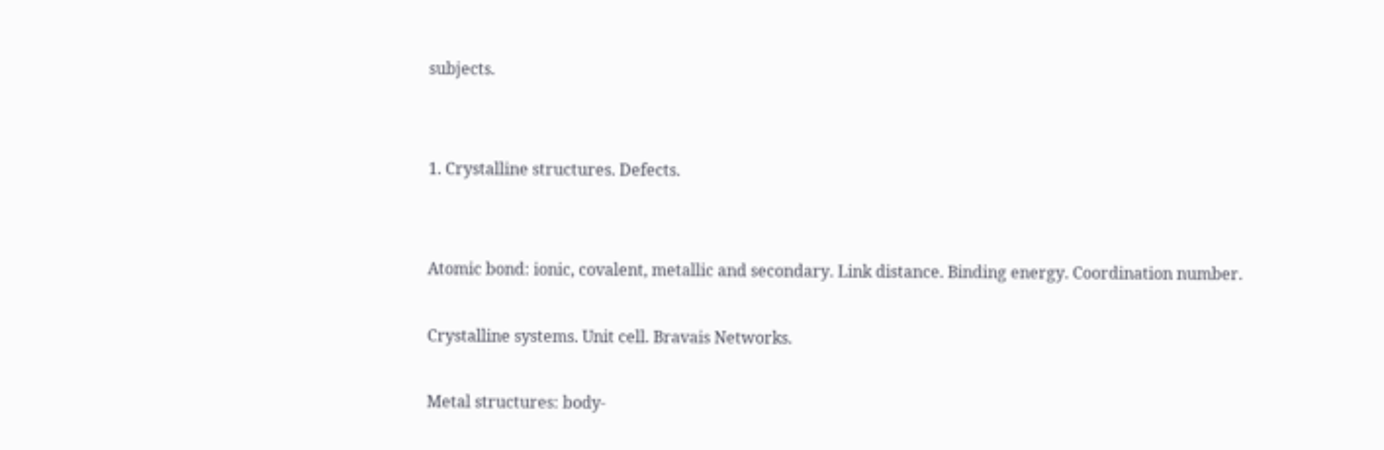subjects.


1. Crystalline structures. Defects.


Atomic bond: ionic, covalent, metallic and secondary. Link distance. Binding energy. Coordination number.

Crystalline systems. Unit cell. Bravais Networks.

Metal structures: body-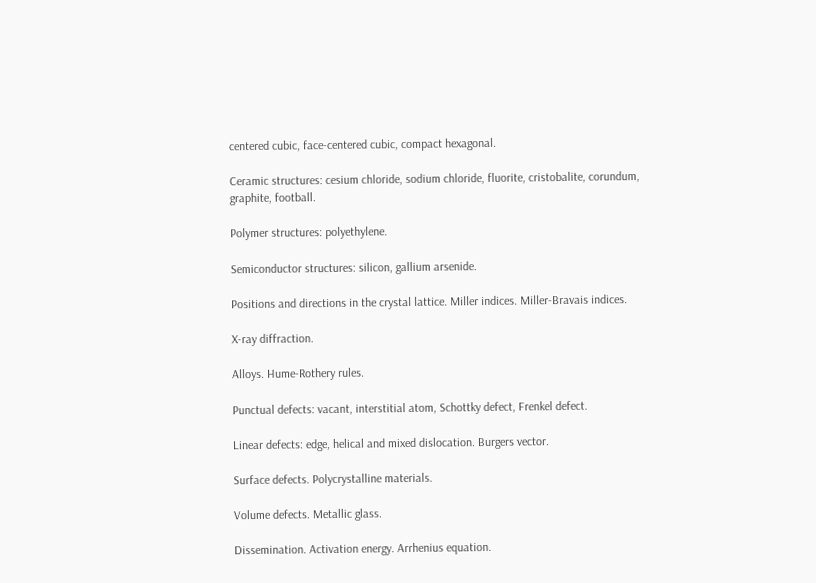centered cubic, face-centered cubic, compact hexagonal.

Ceramic structures: cesium chloride, sodium chloride, fluorite, cristobalite, corundum, graphite, football.

Polymer structures: polyethylene.

Semiconductor structures: silicon, gallium arsenide.

Positions and directions in the crystal lattice. Miller indices. Miller-Bravais indices.

X-ray diffraction.

Alloys. Hume-Rothery rules.

Punctual defects: vacant, interstitial atom, Schottky defect, Frenkel defect.

Linear defects: edge, helical and mixed dislocation. Burgers vector.

Surface defects. Polycrystalline materials.

Volume defects. Metallic glass.

Dissemination. Activation energy. Arrhenius equation.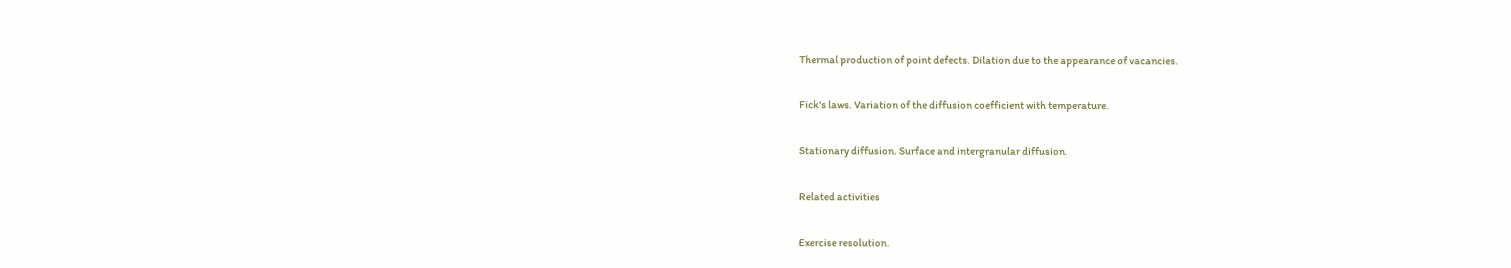Thermal production of point defects. Dilation due to the appearance of vacancies.

Fick's laws. Variation of the diffusion coefficient with temperature.

Stationary diffusion. Surface and intergranular diffusion.

Related activities

Exercise resolution.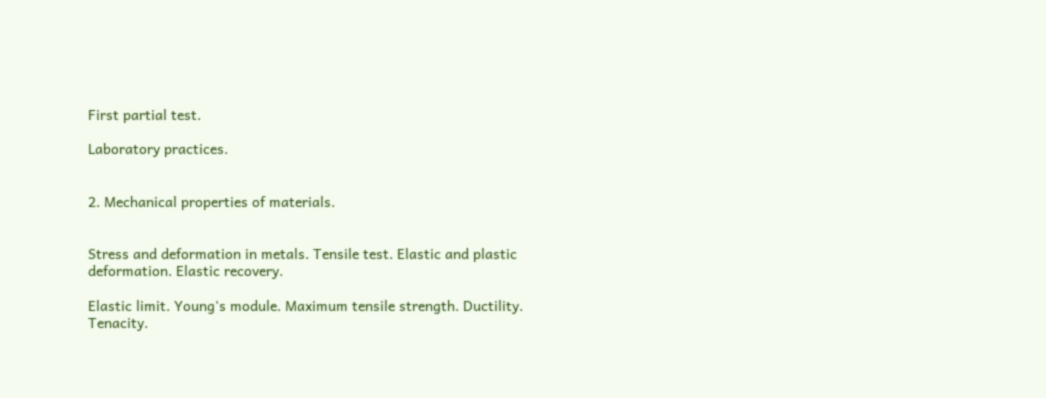First partial test.

Laboratory practices.


2. Mechanical properties of materials.


Stress and deformation in metals. Tensile test. Elastic and plastic deformation. Elastic recovery.

Elastic limit. Young's module. Maximum tensile strength. Ductility. Tenacity.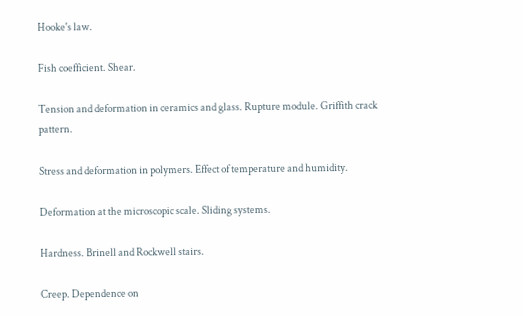Hooke's law.

Fish coefficient. Shear.

Tension and deformation in ceramics and glass. Rupture module. Griffith crack pattern.

Stress and deformation in polymers. Effect of temperature and humidity.

Deformation at the microscopic scale. Sliding systems.

Hardness. Brinell and Rockwell stairs.

Creep. Dependence on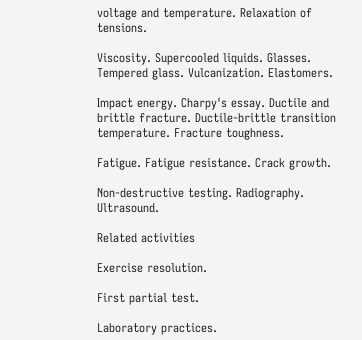voltage and temperature. Relaxation of tensions.

Viscosity. Supercooled liquids. Glasses. Tempered glass. Vulcanization. Elastomers.

Impact energy. Charpy's essay. Ductile and brittle fracture. Ductile-brittle transition temperature. Fracture toughness.

Fatigue. Fatigue resistance. Crack growth.

Non-destructive testing. Radiography. Ultrasound.

Related activities

Exercise resolution.

First partial test.

Laboratory practices.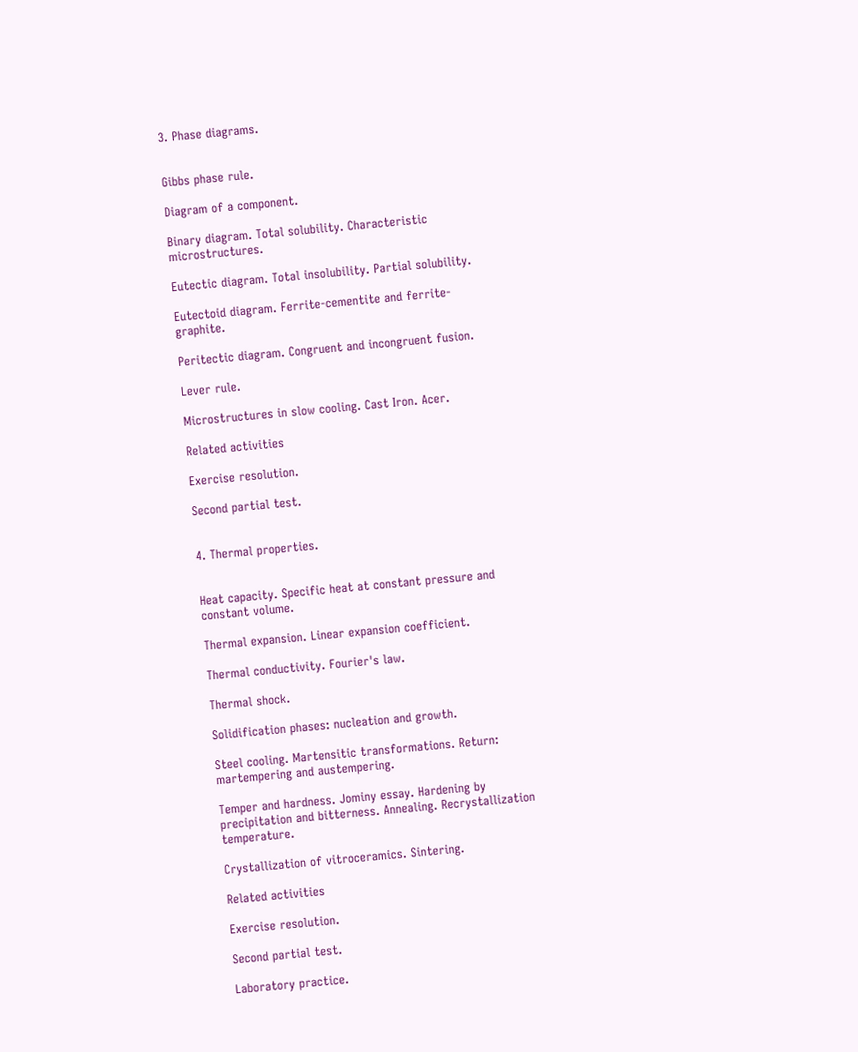3. Phase diagrams.


Gibbs phase rule.

Diagram of a component.

Binary diagram. Total solubility. Characteristic microstructures.

Eutectic diagram. Total insolubility. Partial solubility.

Eutectoid diagram. Ferrite-cementite and ferrite-graphite.

Peritectic diagram. Congruent and incongruent fusion.

Lever rule.

Microstructures in slow cooling. Cast Iron. Acer.

Related activities

Exercise resolution.

Second partial test.


4. Thermal properties.


Heat capacity. Specific heat at constant pressure and constant volume.

Thermal expansion. Linear expansion coefficient.

Thermal conductivity. Fourier's law.

Thermal shock.

Solidification phases: nucleation and growth.

Steel cooling. Martensitic transformations. Return: martempering and austempering.

Temper and hardness. Jominy essay. Hardening by precipitation and bitterness. Annealing. Recrystallization temperature.

Crystallization of vitroceramics. Sintering.

Related activities

Exercise resolution.

Second partial test.

Laboratory practice.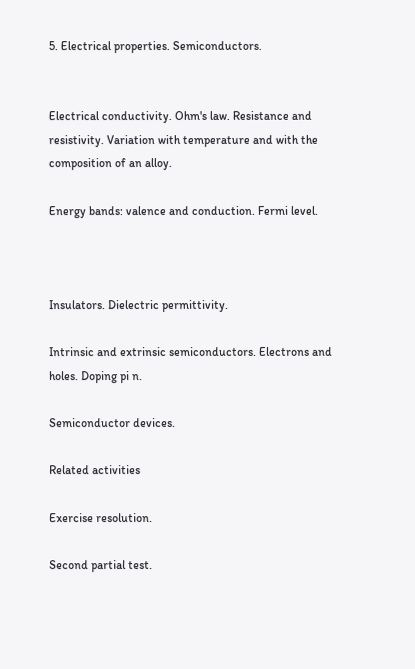5. Electrical properties. Semiconductors.


Electrical conductivity. Ohm's law. Resistance and resistivity. Variation with temperature and with the composition of an alloy.

Energy bands: valence and conduction. Fermi level.



Insulators. Dielectric permittivity.

Intrinsic and extrinsic semiconductors. Electrons and holes. Doping pi n.

Semiconductor devices.

Related activities

Exercise resolution.

Second partial test.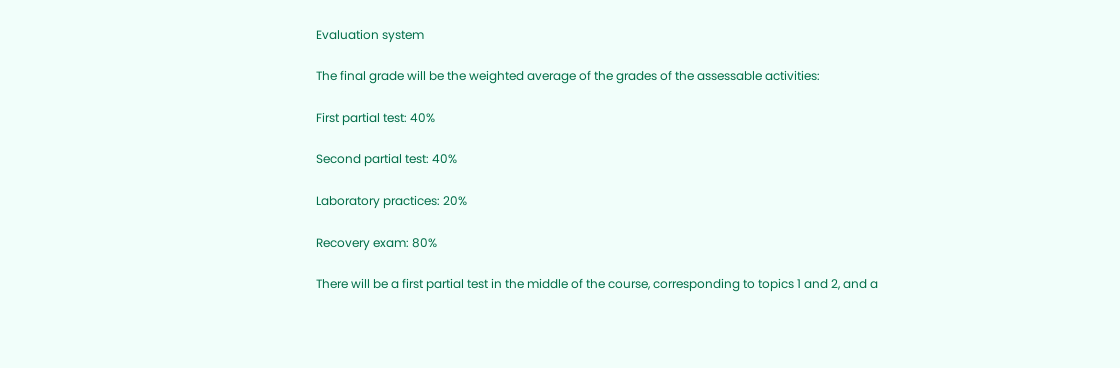Evaluation system

The final grade will be the weighted average of the grades of the assessable activities:

First partial test: 40%

Second partial test: 40%

Laboratory practices: 20%

Recovery exam: 80%

There will be a first partial test in the middle of the course, corresponding to topics 1 and 2, and a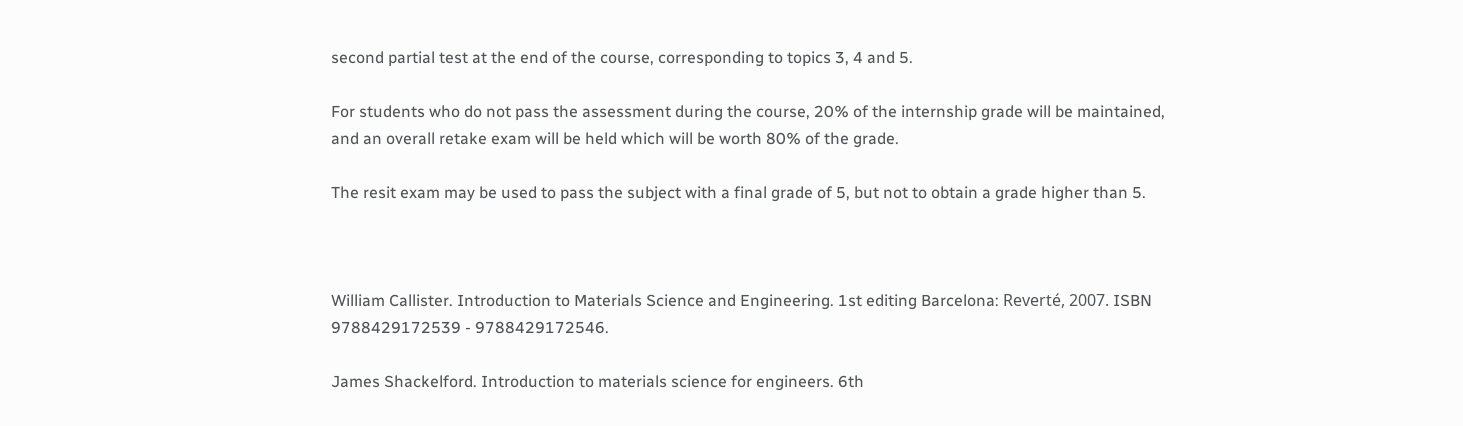second partial test at the end of the course, corresponding to topics 3, 4 and 5.

For students who do not pass the assessment during the course, 20% of the internship grade will be maintained, and an overall retake exam will be held which will be worth 80% of the grade.

The resit exam may be used to pass the subject with a final grade of 5, but not to obtain a grade higher than 5.



William Callister. Introduction to Materials Science and Engineering. 1st editing Barcelona: Reverté, 2007. ISBN 9788429172539 - 9788429172546.

James Shackelford. Introduction to materials science for engineers. 6th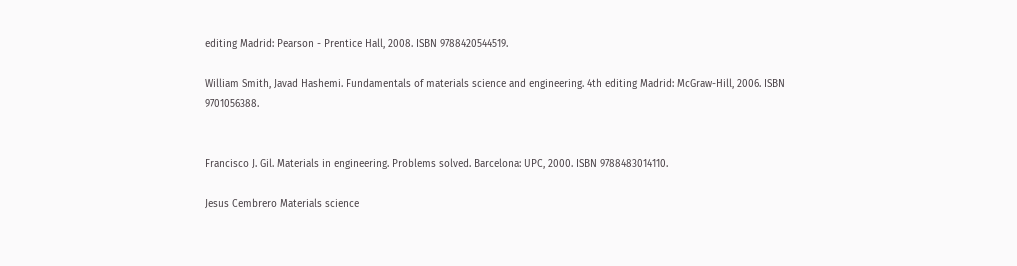editing Madrid: Pearson - Prentice Hall, 2008. ISBN 9788420544519.

William Smith, Javad Hashemi. Fundamentals of materials science and engineering. 4th editing Madrid: McGraw-Hill, 2006. ISBN 9701056388.


Francisco J. Gil. Materials in engineering. Problems solved. Barcelona: UPC, 2000. ISBN 9788483014110.

Jesus Cembrero Materials science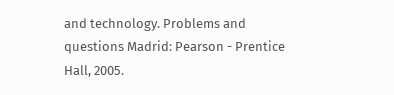and technology. Problems and questions Madrid: Pearson - Prentice Hall, 2005.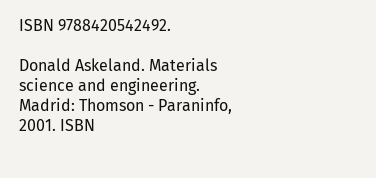ISBN 9788420542492.

Donald Askeland. Materials science and engineering. Madrid: Thomson - Paraninfo, 2001. ISBN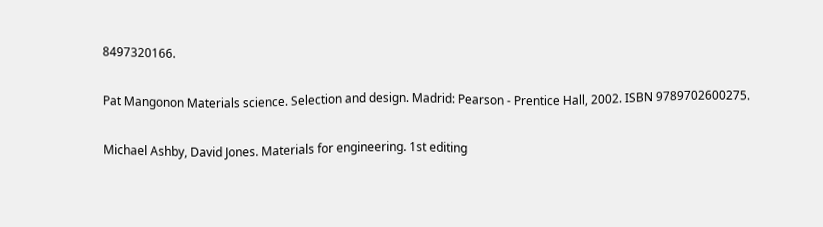8497320166.

Pat Mangonon Materials science. Selection and design. Madrid: Pearson - Prentice Hall, 2002. ISBN 9789702600275.

Michael Ashby, David Jones. Materials for engineering. 1st editing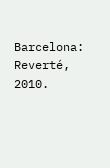Barcelona: Reverté, 2010.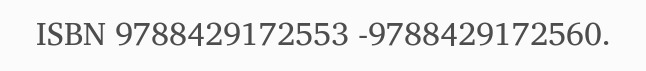ISBN 9788429172553 -9788429172560.